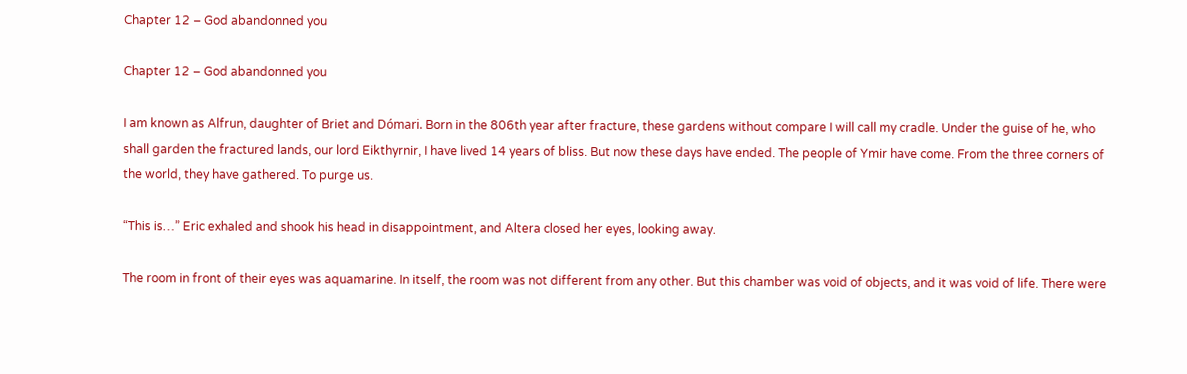Chapter 12 – God abandonned you

Chapter 12 – God abandonned you

I am known as Alfrun, daughter of Briet and Dómari. Born in the 806th year after fracture, these gardens without compare I will call my cradle. Under the guise of he, who shall garden the fractured lands, our lord Eikthyrnir, I have lived 14 years of bliss. But now these days have ended. The people of Ymir have come. From the three corners of the world, they have gathered. To purge us.

“This is…” Eric exhaled and shook his head in disappointment, and Altera closed her eyes, looking away.

The room in front of their eyes was aquamarine. In itself, the room was not different from any other. But this chamber was void of objects, and it was void of life. There were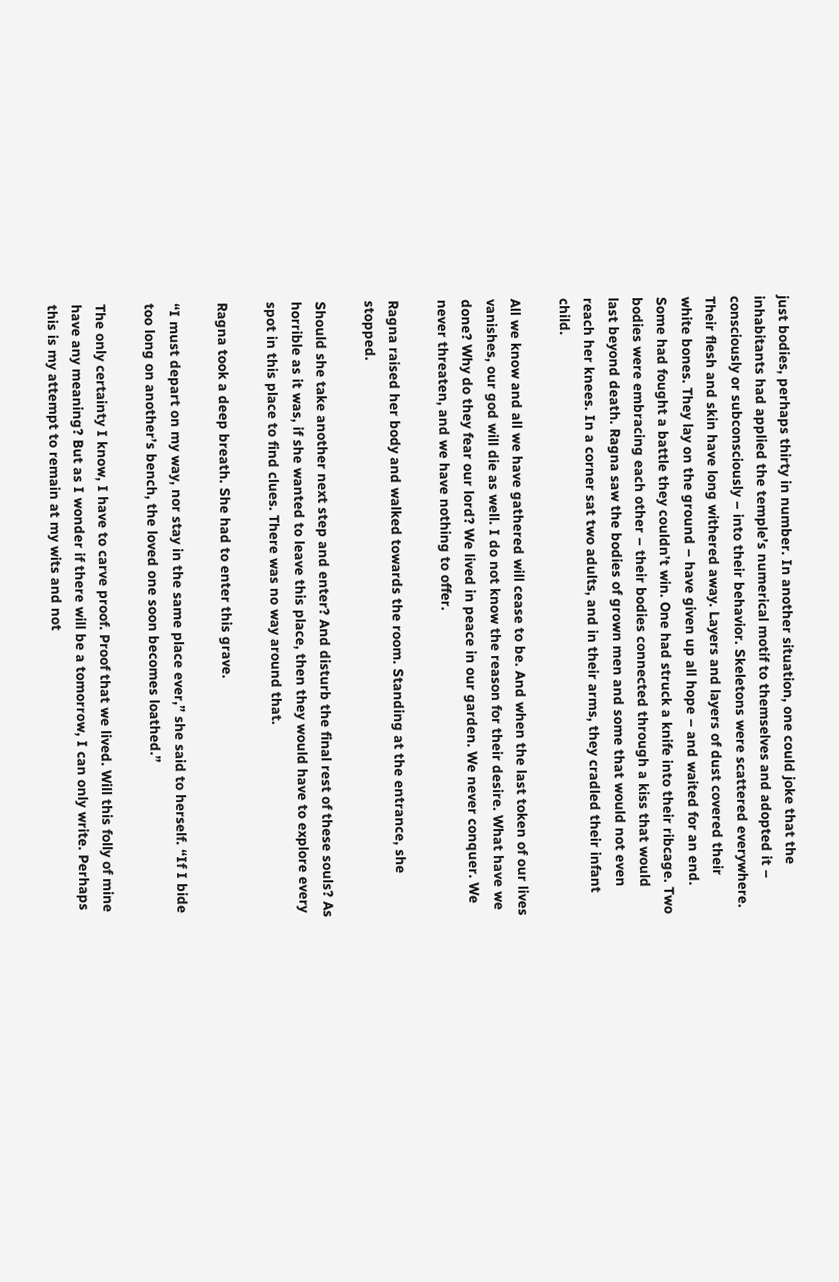just bodies, perhaps thirty in number. In another situation, one could joke that the inhabitants had applied the temple’s numerical motif to themselves and adopted it – consciously or subconsciously – into their behavior. Skeletons were scattered everywhere. Their flesh and skin have long withered away. Layers and layers of dust covered their white bones. They lay on the ground – have given up all hope – and waited for an end. Some had fought a battle they couldn’t win. One had struck a knife into their ribcage. Two bodies were embracing each other – their bodies connected through a kiss that would last beyond death. Ragna saw the bodies of grown men and some that would not even reach her knees. In a corner sat two adults, and in their arms, they cradled their infant child.

All we know and all we have gathered will cease to be. And when the last token of our lives vanishes, our god will die as well. I do not know the reason for their desire. What have we done? Why do they fear our lord? We lived in peace in our garden. We never conquer. We never threaten, and we have nothing to offer.

Ragna raised her body and walked towards the room. Standing at the entrance, she stopped.

Should she take another next step and enter? And disturb the final rest of these souls? As horrible as it was, if she wanted to leave this place, then they would have to explore every spot in this place to find clues. There was no way around that.

Ragna took a deep breath. She had to enter this grave.

“I must depart on my way, nor stay in the same place ever,” she said to herself. “If I bide too long on another’s bench, the loved one soon becomes loathed.”

The only certainty I know, I have to carve proof. Proof that we lived. Will this folly of mine have any meaning? But as I wonder if there will be a tomorrow, I can only write. Perhaps this is my attempt to remain at my wits and not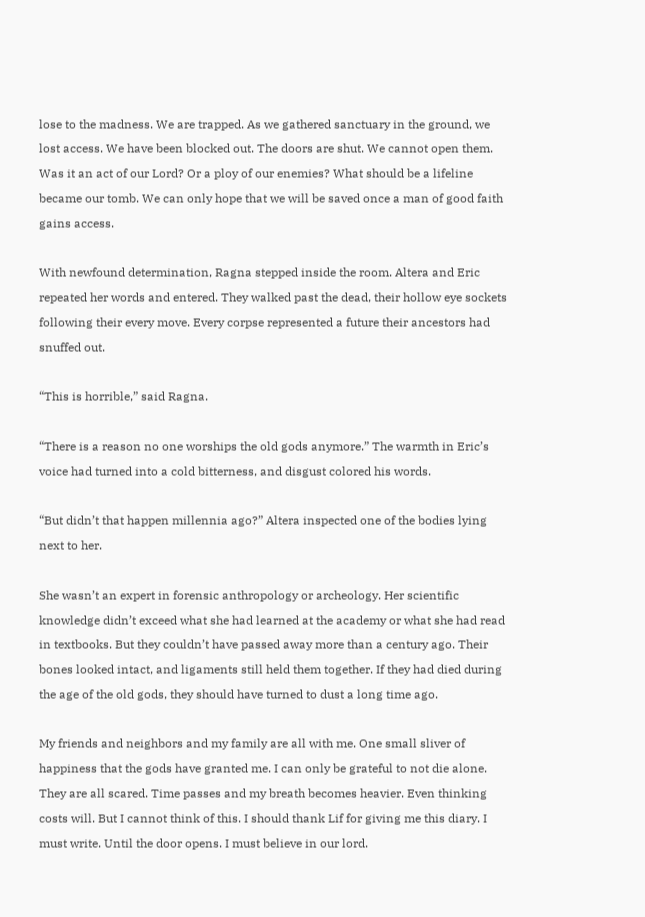lose to the madness. We are trapped. As we gathered sanctuary in the ground, we lost access. We have been blocked out. The doors are shut. We cannot open them. Was it an act of our Lord? Or a ploy of our enemies? What should be a lifeline became our tomb. We can only hope that we will be saved once a man of good faith gains access.

With newfound determination, Ragna stepped inside the room. Altera and Eric repeated her words and entered. They walked past the dead, their hollow eye sockets following their every move. Every corpse represented a future their ancestors had snuffed out.

“This is horrible,” said Ragna.

“There is a reason no one worships the old gods anymore.” The warmth in Eric’s voice had turned into a cold bitterness, and disgust colored his words.

“But didn’t that happen millennia ago?” Altera inspected one of the bodies lying next to her.

She wasn’t an expert in forensic anthropology or archeology. Her scientific knowledge didn’t exceed what she had learned at the academy or what she had read in textbooks. But they couldn’t have passed away more than a century ago. Their bones looked intact, and ligaments still held them together. If they had died during the age of the old gods, they should have turned to dust a long time ago.

My friends and neighbors and my family are all with me. One small sliver of happiness that the gods have granted me. I can only be grateful to not die alone. They are all scared. Time passes and my breath becomes heavier. Even thinking costs will. But I cannot think of this. I should thank Lif for giving me this diary. I must write. Until the door opens. I must believe in our lord.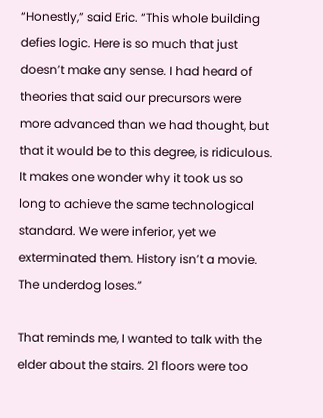“Honestly,” said Eric. “This whole building defies logic. Here is so much that just doesn’t make any sense. I had heard of theories that said our precursors were more advanced than we had thought, but that it would be to this degree, is ridiculous. It makes one wonder why it took us so long to achieve the same technological standard. We were inferior, yet we exterminated them. History isn’t a movie. The underdog loses.”

That reminds me, I wanted to talk with the elder about the stairs. 21 floors were too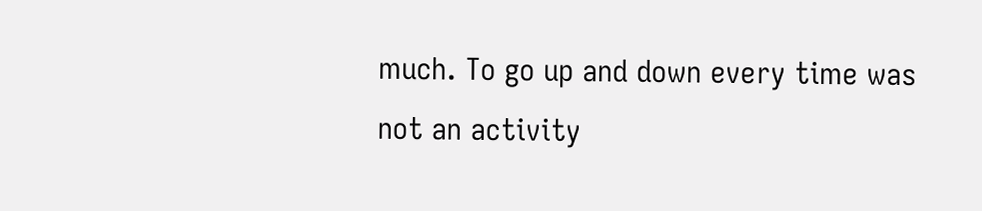much. To go up and down every time was not an activity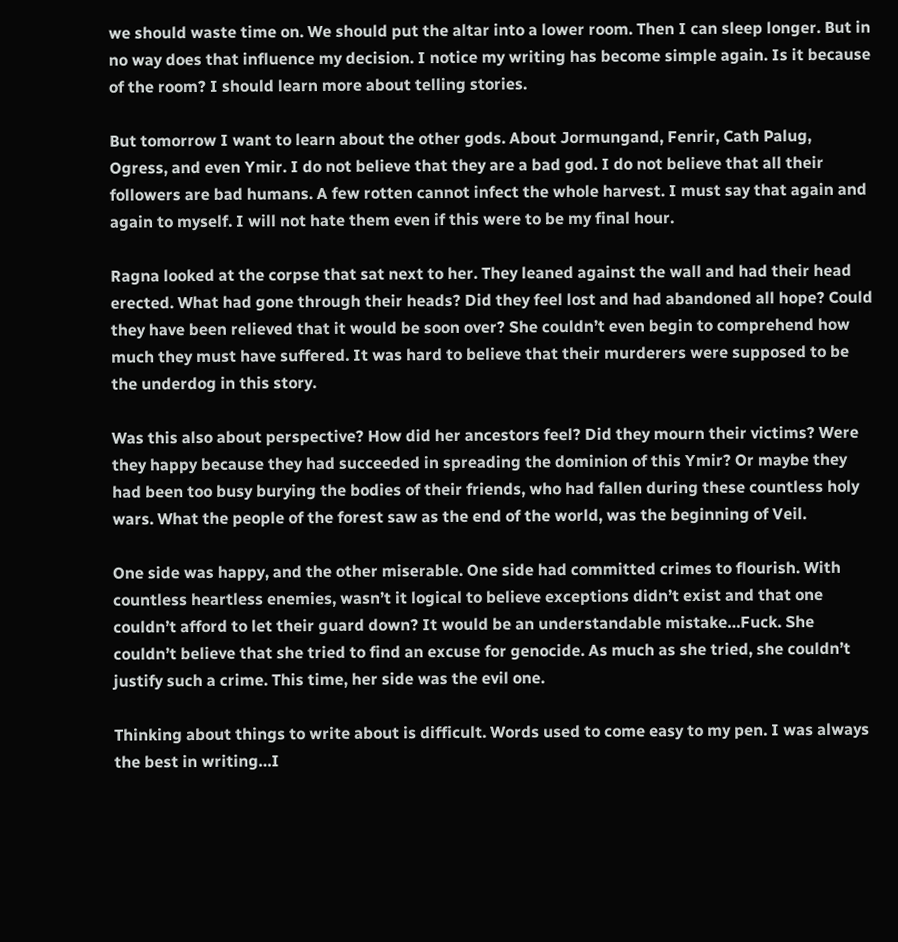we should waste time on. We should put the altar into a lower room. Then I can sleep longer. But in no way does that influence my decision. I notice my writing has become simple again. Is it because of the room? I should learn more about telling stories.

But tomorrow I want to learn about the other gods. About Jormungand, Fenrir, Cath Palug, Ogress, and even Ymir. I do not believe that they are a bad god. I do not believe that all their followers are bad humans. A few rotten cannot infect the whole harvest. I must say that again and again to myself. I will not hate them even if this were to be my final hour.

Ragna looked at the corpse that sat next to her. They leaned against the wall and had their head erected. What had gone through their heads? Did they feel lost and had abandoned all hope? Could they have been relieved that it would be soon over? She couldn’t even begin to comprehend how much they must have suffered. It was hard to believe that their murderers were supposed to be the underdog in this story.

Was this also about perspective? How did her ancestors feel? Did they mourn their victims? Were they happy because they had succeeded in spreading the dominion of this Ymir? Or maybe they had been too busy burying the bodies of their friends, who had fallen during these countless holy wars. What the people of the forest saw as the end of the world, was the beginning of Veil.

One side was happy, and the other miserable. One side had committed crimes to flourish. With countless heartless enemies, wasn’t it logical to believe exceptions didn’t exist and that one couldn’t afford to let their guard down? It would be an understandable mistake…Fuck. She couldn’t believe that she tried to find an excuse for genocide. As much as she tried, she couldn’t justify such a crime. This time, her side was the evil one.

Thinking about things to write about is difficult. Words used to come easy to my pen. I was always the best in writing…I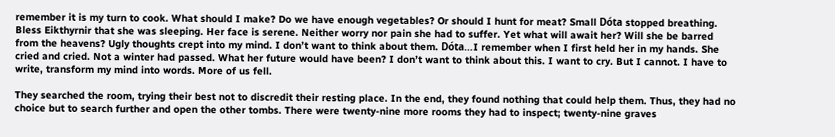remember it is my turn to cook. What should I make? Do we have enough vegetables? Or should I hunt for meat? Small Dóta stopped breathing. Bless Eikthyrnir that she was sleeping. Her face is serene. Neither worry nor pain she had to suffer. Yet what will await her? Will she be barred from the heavens? Ugly thoughts crept into my mind. I don’t want to think about them. Dóta…I remember when I first held her in my hands. She cried and cried. Not a winter had passed. What her future would have been? I don’t want to think about this. I want to cry. But I cannot. I have to write, transform my mind into words. More of us fell.

They searched the room, trying their best not to discredit their resting place. In the end, they found nothing that could help them. Thus, they had no choice but to search further and open the other tombs. There were twenty-nine more rooms they had to inspect; twenty-nine graves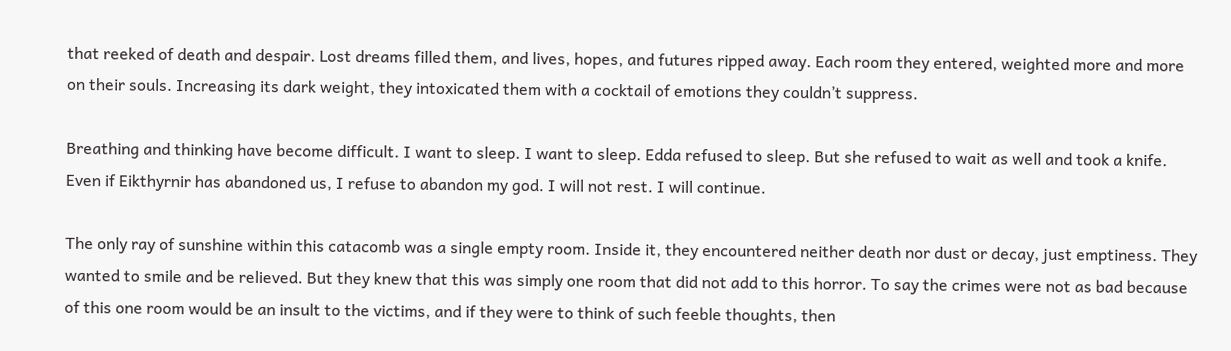that reeked of death and despair. Lost dreams filled them, and lives, hopes, and futures ripped away. Each room they entered, weighted more and more on their souls. Increasing its dark weight, they intoxicated them with a cocktail of emotions they couldn’t suppress.

Breathing and thinking have become difficult. I want to sleep. I want to sleep. Edda refused to sleep. But she refused to wait as well and took a knife. Even if Eikthyrnir has abandoned us, I refuse to abandon my god. I will not rest. I will continue.

The only ray of sunshine within this catacomb was a single empty room. Inside it, they encountered neither death nor dust or decay, just emptiness. They wanted to smile and be relieved. But they knew that this was simply one room that did not add to this horror. To say the crimes were not as bad because of this one room would be an insult to the victims, and if they were to think of such feeble thoughts, then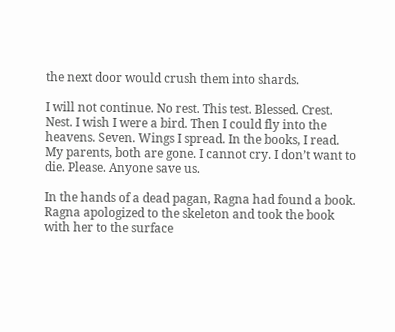the next door would crush them into shards.

I will not continue. No rest. This test. Blessed. Crest. Nest. I wish I were a bird. Then I could fly into the heavens. Seven. Wings I spread. In the books, I read. My parents, both are gone. I cannot cry. I don’t want to die. Please. Anyone save us.

In the hands of a dead pagan, Ragna had found a book. Ragna apologized to the skeleton and took the book with her to the surface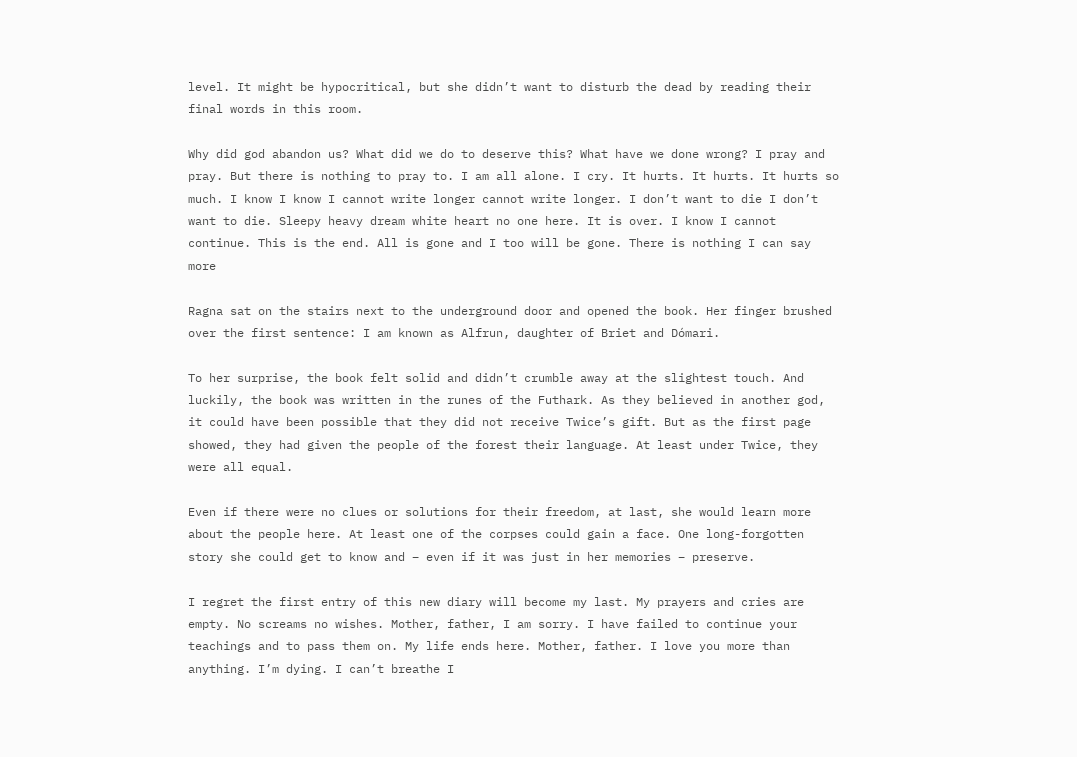level. It might be hypocritical, but she didn’t want to disturb the dead by reading their final words in this room.

Why did god abandon us? What did we do to deserve this? What have we done wrong? I pray and pray. But there is nothing to pray to. I am all alone. I cry. It hurts. It hurts. It hurts so much. I know I know I cannot write longer cannot write longer. I don’t want to die I don’t want to die. Sleepy heavy dream white heart no one here. It is over. I know I cannot continue. This is the end. All is gone and I too will be gone. There is nothing I can say more

Ragna sat on the stairs next to the underground door and opened the book. Her finger brushed over the first sentence: I am known as Alfrun, daughter of Briet and Dómari.

To her surprise, the book felt solid and didn’t crumble away at the slightest touch. And luckily, the book was written in the runes of the Futhark. As they believed in another god, it could have been possible that they did not receive Twice’s gift. But as the first page showed, they had given the people of the forest their language. At least under Twice, they were all equal.

Even if there were no clues or solutions for their freedom, at last, she would learn more about the people here. At least one of the corpses could gain a face. One long-forgotten story she could get to know and – even if it was just in her memories – preserve.

I regret the first entry of this new diary will become my last. My prayers and cries are empty. No screams no wishes. Mother, father, I am sorry. I have failed to continue your teachings and to pass them on. My life ends here. Mother, father. I love you more than anything. I’m dying. I can’t breathe I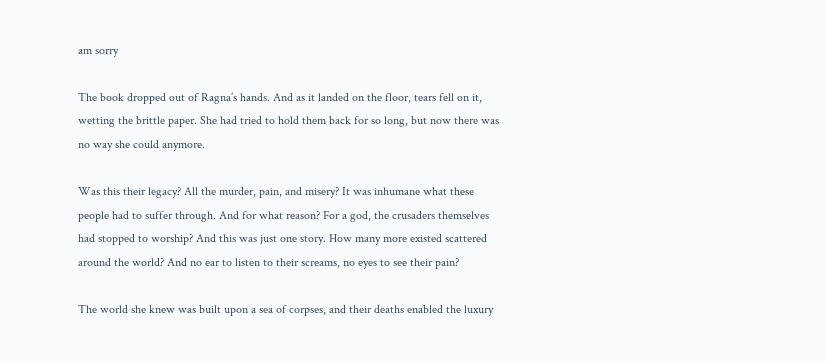am sorry

The book dropped out of Ragna’s hands. And as it landed on the floor, tears fell on it, wetting the brittle paper. She had tried to hold them back for so long, but now there was no way she could anymore.

Was this their legacy? All the murder, pain, and misery? It was inhumane what these people had to suffer through. And for what reason? For a god, the crusaders themselves had stopped to worship? And this was just one story. How many more existed scattered around the world? And no ear to listen to their screams, no eyes to see their pain?

The world she knew was built upon a sea of corpses, and their deaths enabled the luxury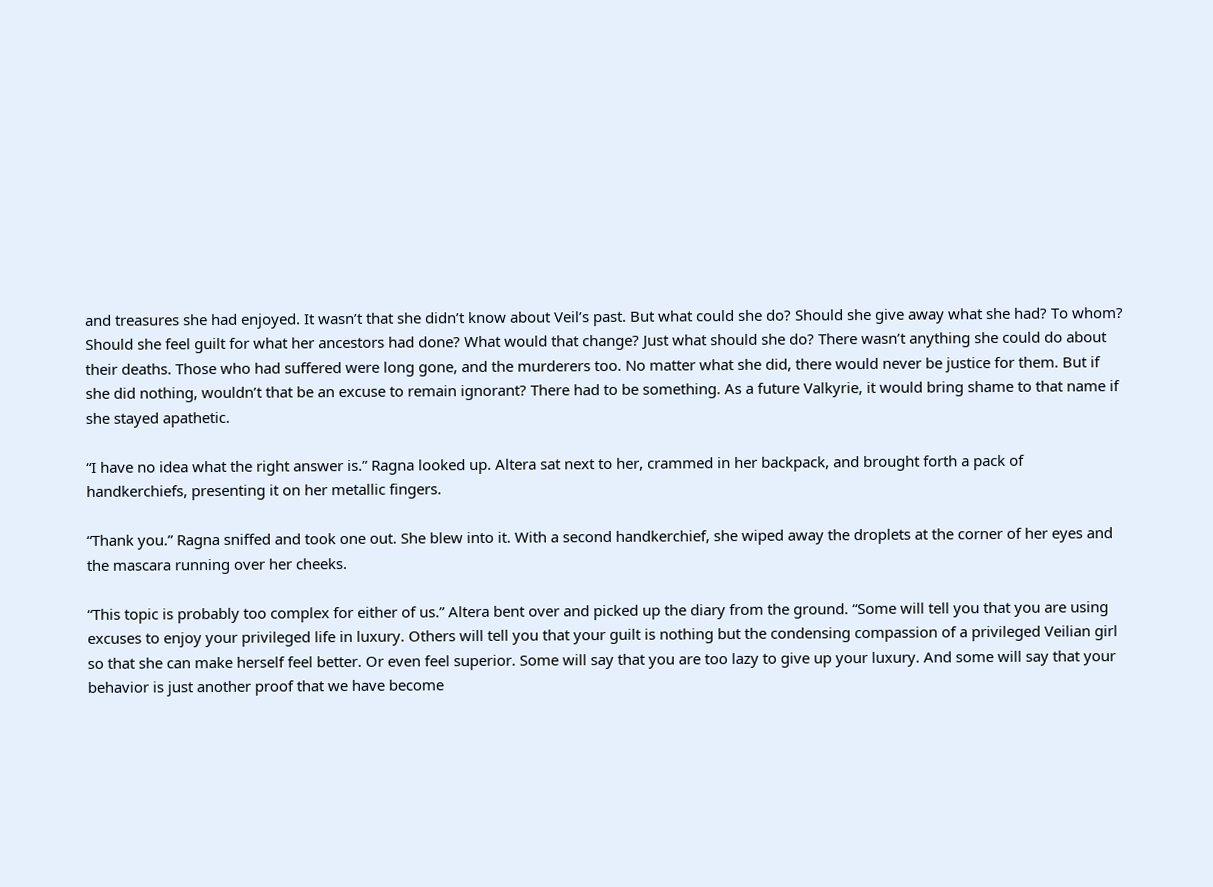and treasures she had enjoyed. It wasn’t that she didn’t know about Veil’s past. But what could she do? Should she give away what she had? To whom? Should she feel guilt for what her ancestors had done? What would that change? Just what should she do? There wasn’t anything she could do about their deaths. Those who had suffered were long gone, and the murderers too. No matter what she did, there would never be justice for them. But if she did nothing, wouldn’t that be an excuse to remain ignorant? There had to be something. As a future Valkyrie, it would bring shame to that name if she stayed apathetic.

“I have no idea what the right answer is.” Ragna looked up. Altera sat next to her, crammed in her backpack, and brought forth a pack of handkerchiefs, presenting it on her metallic fingers.

“Thank you.” Ragna sniffed and took one out. She blew into it. With a second handkerchief, she wiped away the droplets at the corner of her eyes and the mascara running over her cheeks.

“This topic is probably too complex for either of us.” Altera bent over and picked up the diary from the ground. “Some will tell you that you are using excuses to enjoy your privileged life in luxury. Others will tell you that your guilt is nothing but the condensing compassion of a privileged Veilian girl so that she can make herself feel better. Or even feel superior. Some will say that you are too lazy to give up your luxury. And some will say that your behavior is just another proof that we have become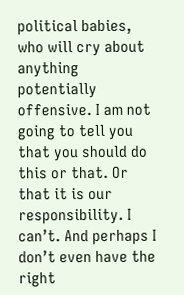political babies, who will cry about anything potentially offensive. I am not going to tell you that you should do this or that. Or that it is our responsibility. I can’t. And perhaps I don’t even have the right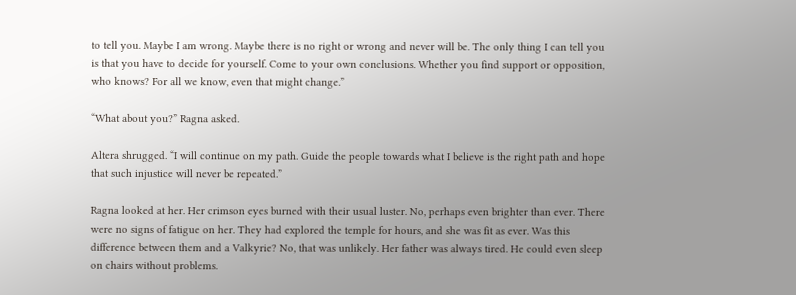to tell you. Maybe I am wrong. Maybe there is no right or wrong and never will be. The only thing I can tell you is that you have to decide for yourself. Come to your own conclusions. Whether you find support or opposition, who knows? For all we know, even that might change.”

“What about you?” Ragna asked.

Altera shrugged. “I will continue on my path. Guide the people towards what I believe is the right path and hope that such injustice will never be repeated.”

Ragna looked at her. Her crimson eyes burned with their usual luster. No, perhaps even brighter than ever. There were no signs of fatigue on her. They had explored the temple for hours, and she was fit as ever. Was this difference between them and a Valkyrie? No, that was unlikely. Her father was always tired. He could even sleep on chairs without problems.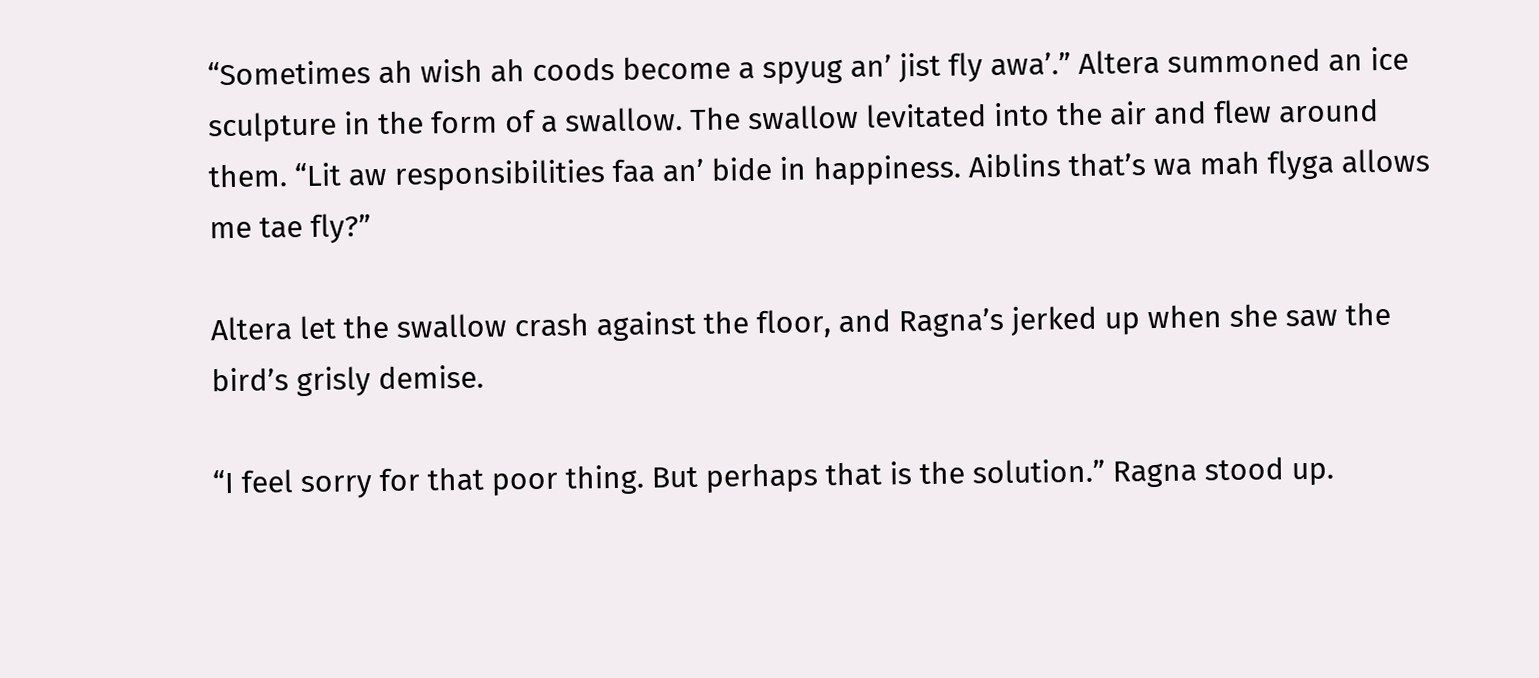“Sometimes ah wish ah coods become a spyug an’ jist fly awa’.” Altera summoned an ice sculpture in the form of a swallow. The swallow levitated into the air and flew around them. “Lit aw responsibilities faa an’ bide in happiness. Aiblins that’s wa mah flyga allows me tae fly?”

Altera let the swallow crash against the floor, and Ragna’s jerked up when she saw the bird’s grisly demise.

“I feel sorry for that poor thing. But perhaps that is the solution.” Ragna stood up.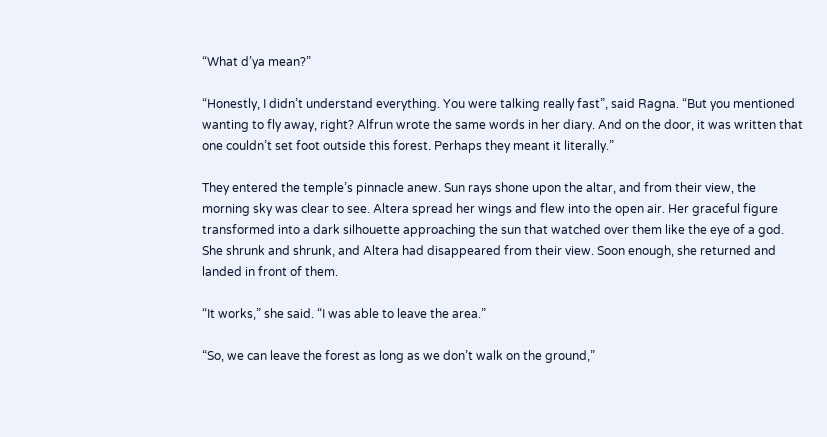“What d’ya mean?”

“Honestly, I didn’t understand everything. You were talking really fast”, said Ragna. “But you mentioned wanting to fly away, right? Alfrun wrote the same words in her diary. And on the door, it was written that one couldn’t set foot outside this forest. Perhaps they meant it literally.”

They entered the temple’s pinnacle anew. Sun rays shone upon the altar, and from their view, the morning sky was clear to see. Altera spread her wings and flew into the open air. Her graceful figure transformed into a dark silhouette approaching the sun that watched over them like the eye of a god. She shrunk and shrunk, and Altera had disappeared from their view. Soon enough, she returned and landed in front of them.

“It works,” she said. “I was able to leave the area.”

“So, we can leave the forest as long as we don’t walk on the ground,”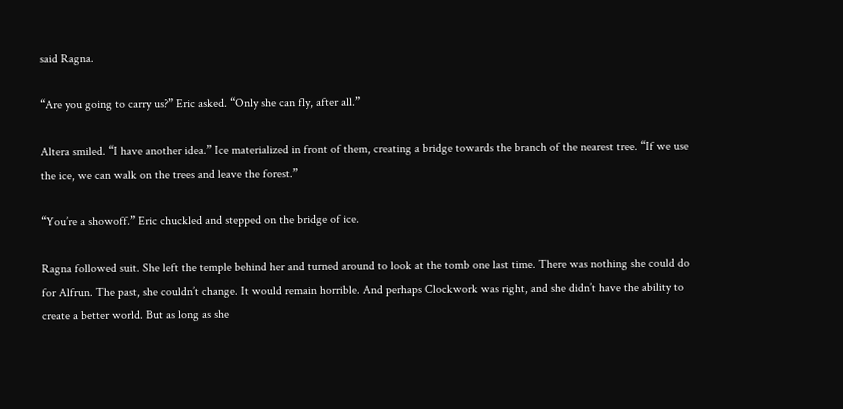said Ragna.

“Are you going to carry us?” Eric asked. “Only she can fly, after all.”

Altera smiled. “I have another idea.” Ice materialized in front of them, creating a bridge towards the branch of the nearest tree. “If we use the ice, we can walk on the trees and leave the forest.”

“You’re a showoff.” Eric chuckled and stepped on the bridge of ice.

Ragna followed suit. She left the temple behind her and turned around to look at the tomb one last time. There was nothing she could do for Alfrun. The past, she couldn’t change. It would remain horrible. And perhaps Clockwork was right, and she didn’t have the ability to create a better world. But as long as she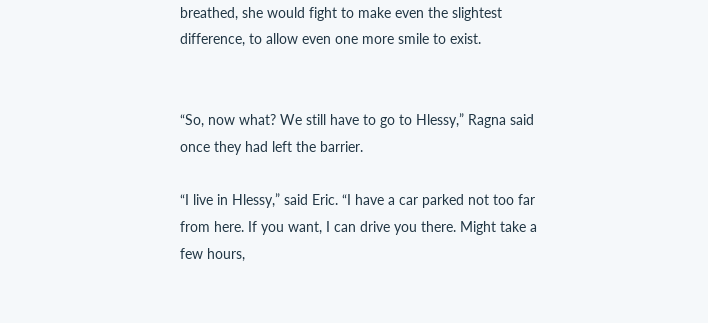breathed, she would fight to make even the slightest difference, to allow even one more smile to exist.


“So, now what? We still have to go to Hlessy,” Ragna said once they had left the barrier.

“I live in Hlessy,” said Eric. “I have a car parked not too far from here. If you want, I can drive you there. Might take a few hours,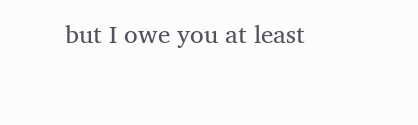but I owe you at least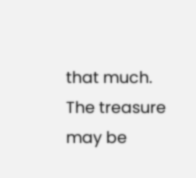that much. The treasure may be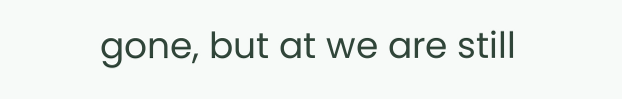gone, but at we are still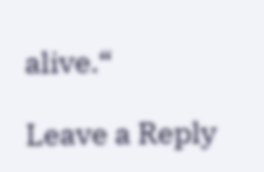alive.“

Leave a Reply